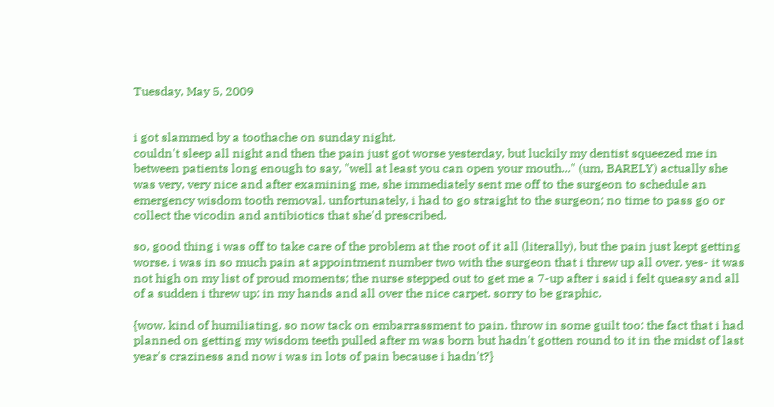Tuesday, May 5, 2009


i got slammed by a toothache on sunday night.
couldn't sleep all night and then the pain just got worse yesterday, but luckily my dentist squeezed me in between patients long enough to say, "well at least you can open your mouth..." (um, BARELY) actually she was very, very nice and after examining me, she immediately sent me off to the surgeon to schedule an emergency wisdom tooth removal. unfortunately, i had to go straight to the surgeon; no time to pass go or collect the vicodin and antibiotics that she'd prescribed.

so, good thing i was off to take care of the problem at the root of it all (literally), but the pain just kept getting worse. i was in so much pain at appointment number two with the surgeon that i threw up all over. yes- it was not high on my list of proud moments; the nurse stepped out to get me a 7-up after i said i felt queasy and all of a sudden i threw up: in my hands and all over the nice carpet. sorry to be graphic.

{wow. kind of humiliating. so now tack on embarrassment to pain. throw in some guilt too: the fact that i had planned on getting my wisdom teeth pulled after m was born but hadn't gotten round to it in the midst of last year's craziness and now i was in lots of pain because i hadn't?}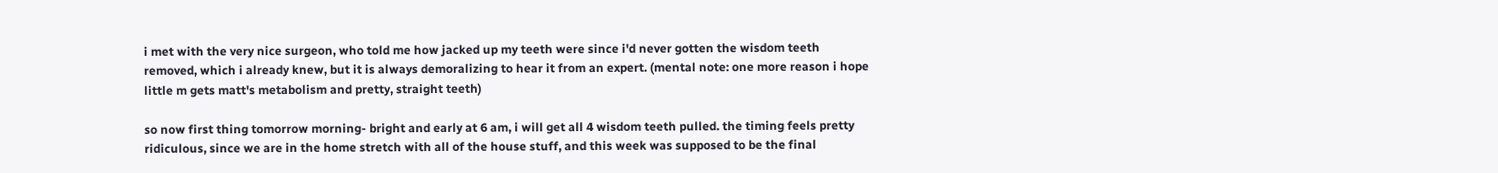i met with the very nice surgeon, who told me how jacked up my teeth were since i'd never gotten the wisdom teeth removed, which i already knew, but it is always demoralizing to hear it from an expert. (mental note: one more reason i hope little m gets matt's metabolism and pretty, straight teeth)

so now first thing tomorrow morning- bright and early at 6 am, i will get all 4 wisdom teeth pulled. the timing feels pretty ridiculous, since we are in the home stretch with all of the house stuff, and this week was supposed to be the final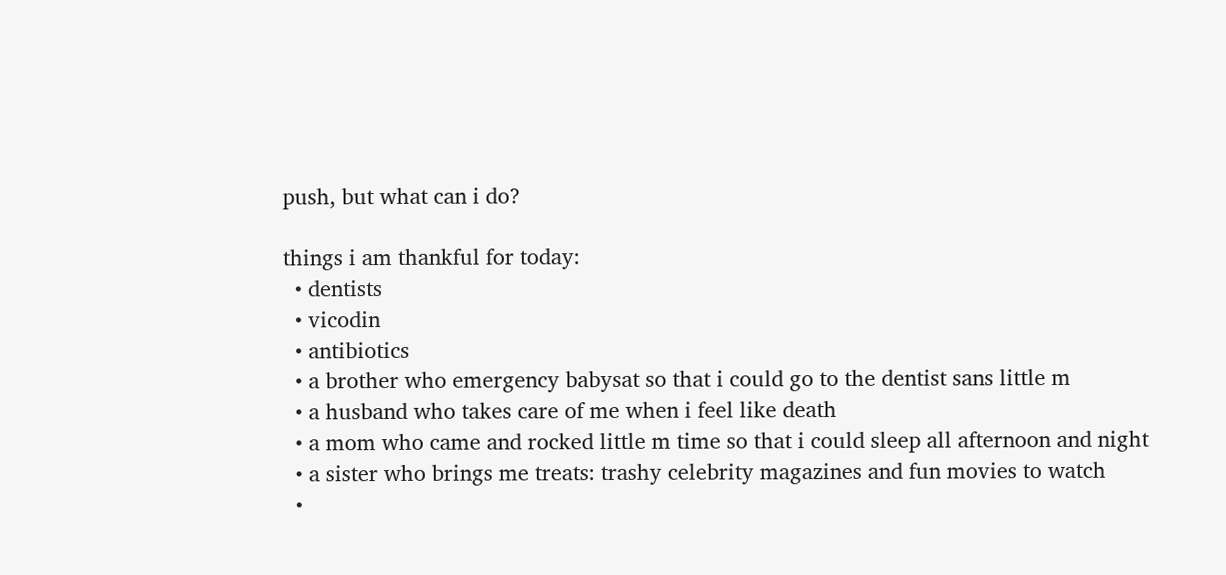push, but what can i do?

things i am thankful for today:
  • dentists
  • vicodin
  • antibiotics
  • a brother who emergency babysat so that i could go to the dentist sans little m
  • a husband who takes care of me when i feel like death
  • a mom who came and rocked little m time so that i could sleep all afternoon and night
  • a sister who brings me treats: trashy celebrity magazines and fun movies to watch
  •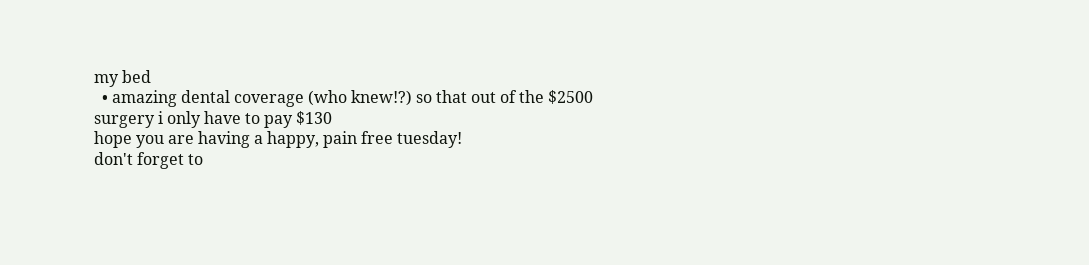my bed
  • amazing dental coverage (who knew!?) so that out of the $2500 surgery i only have to pay $130
hope you are having a happy, pain free tuesday!
don't forget to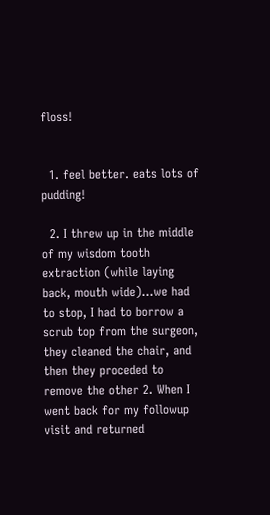floss!


  1. feel better. eats lots of pudding!

  2. I threw up in the middle of my wisdom tooth extraction (while laying back, mouth wide)...we had to stop, I had to borrow a scrub top from the surgeon, they cleaned the chair, and then they proceded to remove the other 2. When I went back for my followup visit and returned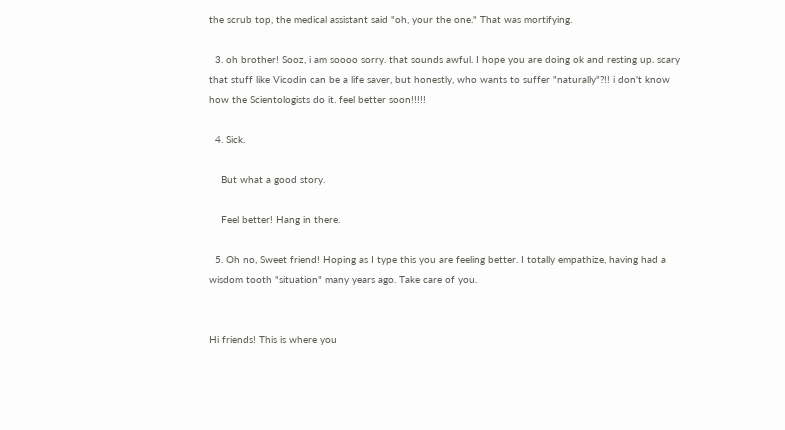the scrub top, the medical assistant said "oh, your the one." That was mortifying.

  3. oh brother! Sooz, i am soooo sorry. that sounds awful. I hope you are doing ok and resting up. scary that stuff like Vicodin can be a life saver, but honestly, who wants to suffer "naturally"?!! i don't know how the Scientologists do it. feel better soon!!!!!

  4. Sick.

    But what a good story.

    Feel better! Hang in there.

  5. Oh no, Sweet friend! Hoping as I type this you are feeling better. I totally empathize, having had a wisdom tooth "situation" many years ago. Take care of you.


Hi friends! This is where you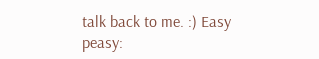talk back to me. :) Easy peasy: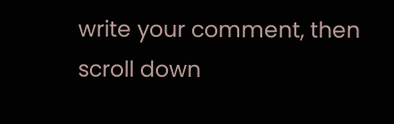write your comment, then scroll down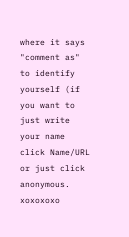where it says "comment as" to identify yourself (if you want to just write your name click Name/URL or just click anonymous. xoxoxoxo